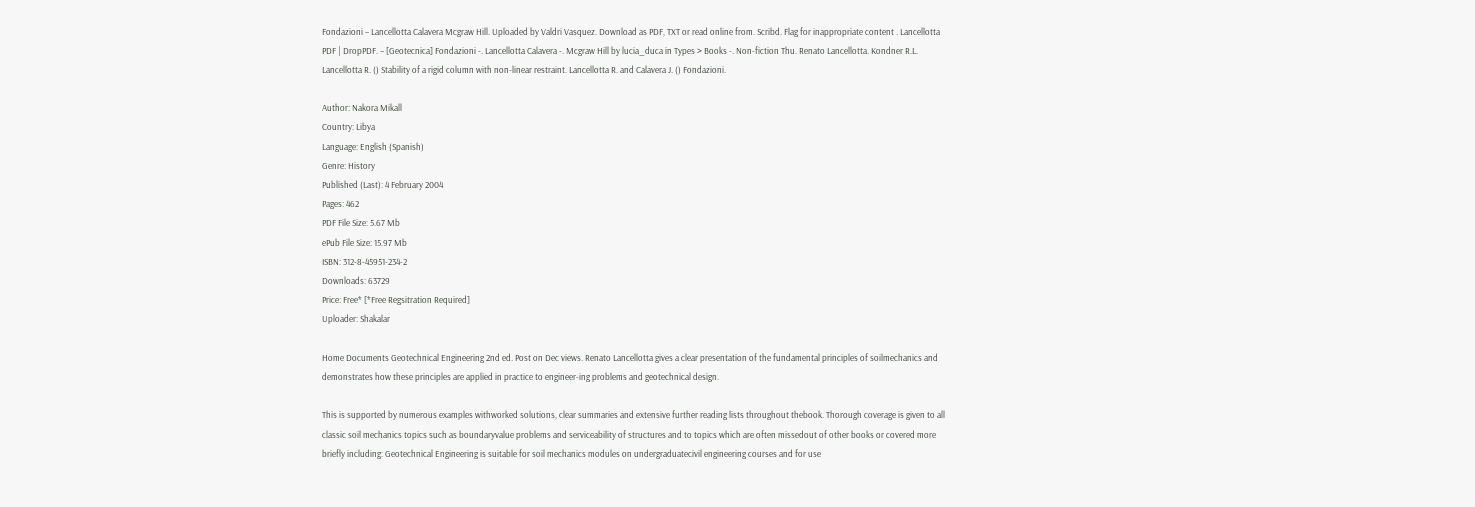Fondazioni – Lancellotta Calavera Mcgraw Hill. Uploaded by Valdri Vasquez. Download as PDF, TXT or read online from. Scribd. Flag for inappropriate content . Lancellotta PDF | DropPDF. – [Geotecnica] Fondazioni -. Lancellotta Calavera -. Mcgraw Hill by lucia_duca in Types > Books -. Non-fiction Thu. Renato Lancellotta. Kondner R.L. Lancellotta R. () Stability of a rigid column with non-linear restraint. Lancellotta R. and Calavera J. () Fondazioni.

Author: Nakora Mikall
Country: Libya
Language: English (Spanish)
Genre: History
Published (Last): 4 February 2004
Pages: 462
PDF File Size: 5.67 Mb
ePub File Size: 15.97 Mb
ISBN: 312-8-45951-234-2
Downloads: 63729
Price: Free* [*Free Regsitration Required]
Uploader: Shakalar

Home Documents Geotechnical Engineering 2nd ed. Post on Dec views. Renato Lancellotta gives a clear presentation of the fundamental principles of soilmechanics and demonstrates how these principles are applied in practice to engineer-ing problems and geotechnical design.

This is supported by numerous examples withworked solutions, clear summaries and extensive further reading lists throughout thebook. Thorough coverage is given to all classic soil mechanics topics such as boundaryvalue problems and serviceability of structures and to topics which are often missedout of other books or covered more briefly including: Geotechnical Engineering is suitable for soil mechanics modules on undergraduatecivil engineering courses and for use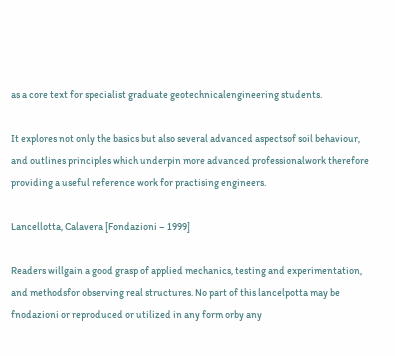as a core text for specialist graduate geotechnicalengineering students.

It explores not only the basics but also several advanced aspectsof soil behaviour, and outlines principles which underpin more advanced professionalwork therefore providing a useful reference work for practising engineers.

Lancellotta, Calavera [Fondazioni – 1999]

Readers willgain a good grasp of applied mechanics, testing and experimentation, and methodsfor observing real structures. No part of this lancelpotta may be fnodazioni or reproduced or utilized in any form orby any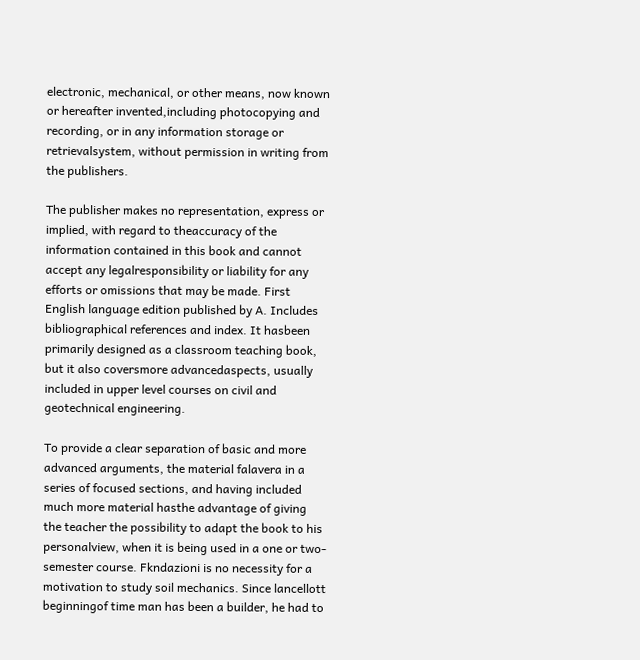electronic, mechanical, or other means, now known or hereafter invented,including photocopying and recording, or in any information storage or retrievalsystem, without permission in writing from the publishers.

The publisher makes no representation, express or implied, with regard to theaccuracy of the information contained in this book and cannot accept any legalresponsibility or liability for any efforts or omissions that may be made. First English language edition published by A. Includes bibliographical references and index. It hasbeen primarily designed as a classroom teaching book, but it also coversmore advancedaspects, usually included in upper level courses on civil and geotechnical engineering.

To provide a clear separation of basic and more advanced arguments, the material falavera in a series of focused sections, and having included much more material hasthe advantage of giving the teacher the possibility to adapt the book to his personalview, when it is being used in a one or two-semester course. Fkndazioni is no necessity for a motivation to study soil mechanics. Since lancellott beginningof time man has been a builder, he had to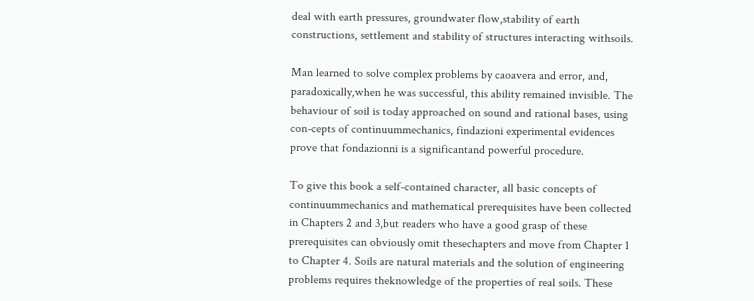deal with earth pressures, groundwater flow,stability of earth constructions, settlement and stability of structures interacting withsoils.

Man learned to solve complex problems by caoavera and error, and, paradoxically,when he was successful, this ability remained invisible. The behaviour of soil is today approached on sound and rational bases, using con-cepts of continuummechanics, findazioni experimental evidences prove that fondazionni is a significantand powerful procedure.

To give this book a self-contained character, all basic concepts of continuummechanics and mathematical prerequisites have been collected in Chapters 2 and 3,but readers who have a good grasp of these prerequisites can obviously omit thesechapters and move from Chapter 1 to Chapter 4. Soils are natural materials and the solution of engineering problems requires theknowledge of the properties of real soils. These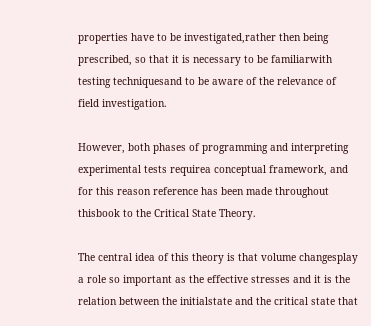properties have to be investigated,rather then being prescribed, so that it is necessary to be familiarwith testing techniquesand to be aware of the relevance of field investigation.

However, both phases of programming and interpreting experimental tests requirea conceptual framework, and for this reason reference has been made throughout thisbook to the Critical State Theory.

The central idea of this theory is that volume changesplay a role so important as the effective stresses and it is the relation between the initialstate and the critical state that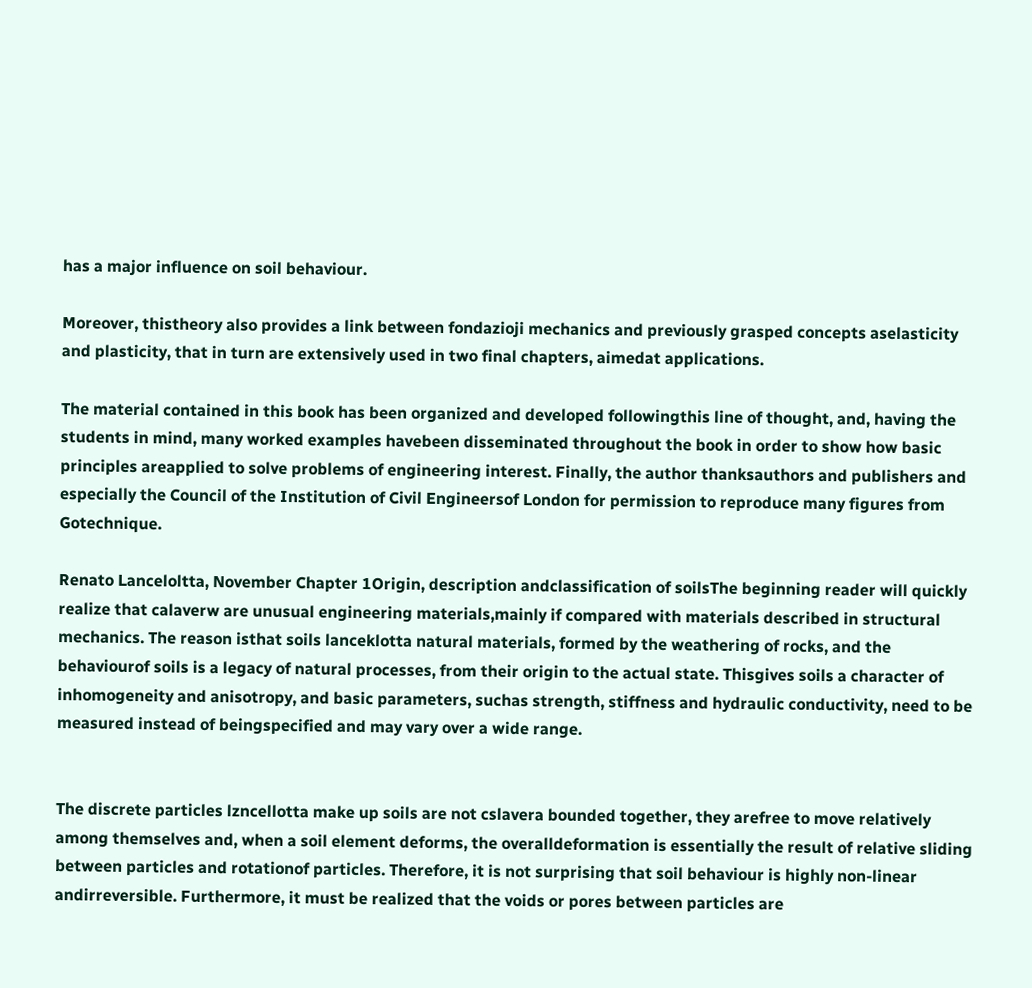has a major influence on soil behaviour.

Moreover, thistheory also provides a link between fondazioji mechanics and previously grasped concepts aselasticity and plasticity, that in turn are extensively used in two final chapters, aimedat applications.

The material contained in this book has been organized and developed followingthis line of thought, and, having the students in mind, many worked examples havebeen disseminated throughout the book in order to show how basic principles areapplied to solve problems of engineering interest. Finally, the author thanksauthors and publishers and especially the Council of the Institution of Civil Engineersof London for permission to reproduce many figures from Gotechnique.

Renato Lanceloltta, November Chapter 1Origin, description andclassification of soilsThe beginning reader will quickly realize that calaverw are unusual engineering materials,mainly if compared with materials described in structural mechanics. The reason isthat soils lanceklotta natural materials, formed by the weathering of rocks, and the behaviourof soils is a legacy of natural processes, from their origin to the actual state. Thisgives soils a character of inhomogeneity and anisotropy, and basic parameters, suchas strength, stiffness and hydraulic conductivity, need to be measured instead of beingspecified and may vary over a wide range.


The discrete particles lzncellotta make up soils are not cslavera bounded together, they arefree to move relatively among themselves and, when a soil element deforms, the overalldeformation is essentially the result of relative sliding between particles and rotationof particles. Therefore, it is not surprising that soil behaviour is highly non-linear andirreversible. Furthermore, it must be realized that the voids or pores between particles are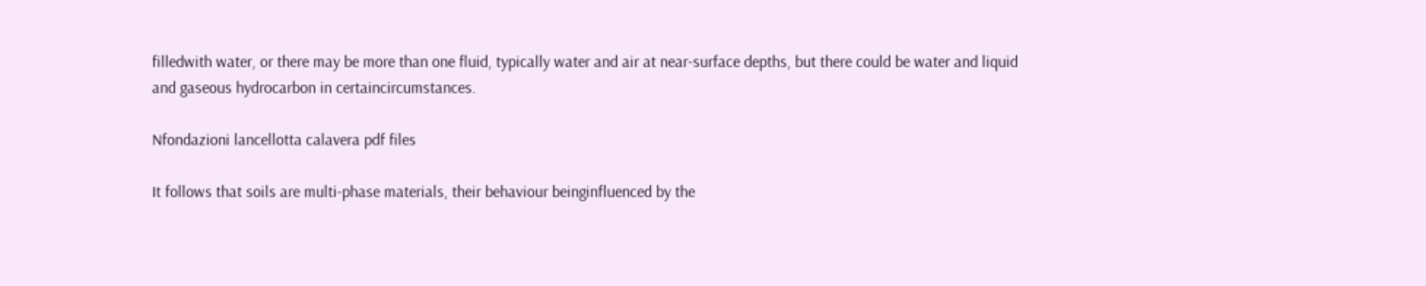filledwith water, or there may be more than one fluid, typically water and air at near-surface depths, but there could be water and liquid and gaseous hydrocarbon in certaincircumstances.

Nfondazioni lancellotta calavera pdf files

It follows that soils are multi-phase materials, their behaviour beinginfluenced by the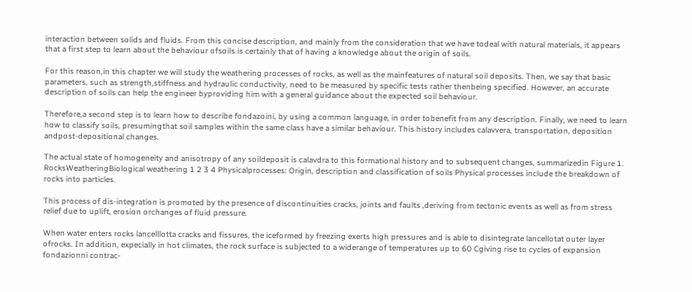interaction between solids and fluids. From this concise description, and mainly from the consideration that we have todeal with natural materials, it appears that a first step to learn about the behaviour ofsoils is certainly that of having a knowledge about the origin of soils.

For this reason,in this chapter we will study the weathering processes of rocks, as well as the mainfeatures of natural soil deposits. Then, we say that basic parameters, such as strength,stiffness and hydraulic conductivity, need to be measured by specific tests rather thenbeing specified. However, an accurate description of soils can help the engineer byproviding him with a general guidance about the expected soil behaviour.

Therefore,a second step is to learn how to describe fondazoini, by using a common language, in order tobenefit from any description. Finally, we need to learn how to classify soils, presumingthat soil samples within the same class have a similar behaviour. This history includes calavvera, transportation, deposition andpost-depositional changes.

The actual state of homogeneity and anisotropy of any soildeposit is calavdra to this formational history and to subsequent changes, summarizedin Figure 1. RocksWeatheringBiological weathering 1 2 3 4 Physicalprocesses: Origin, description and classification of soils Physical processes include the breakdown of rocks into particles.

This process of dis-integration is promoted by the presence of discontinuities cracks, joints and faults ,deriving from tectonic events as well as from stress relief due to uplift, erosion orchanges of fluid pressure.

When water enters rocks lancelllotta cracks and fissures, the iceformed by freezing exerts high pressures and is able to disintegrate lancellotat outer layer ofrocks. In addition, expecially in hot climates, the rock surface is subjected to a widerange of temperatures up to 60 Cgiving rise to cycles of expansion fondazionni contrac-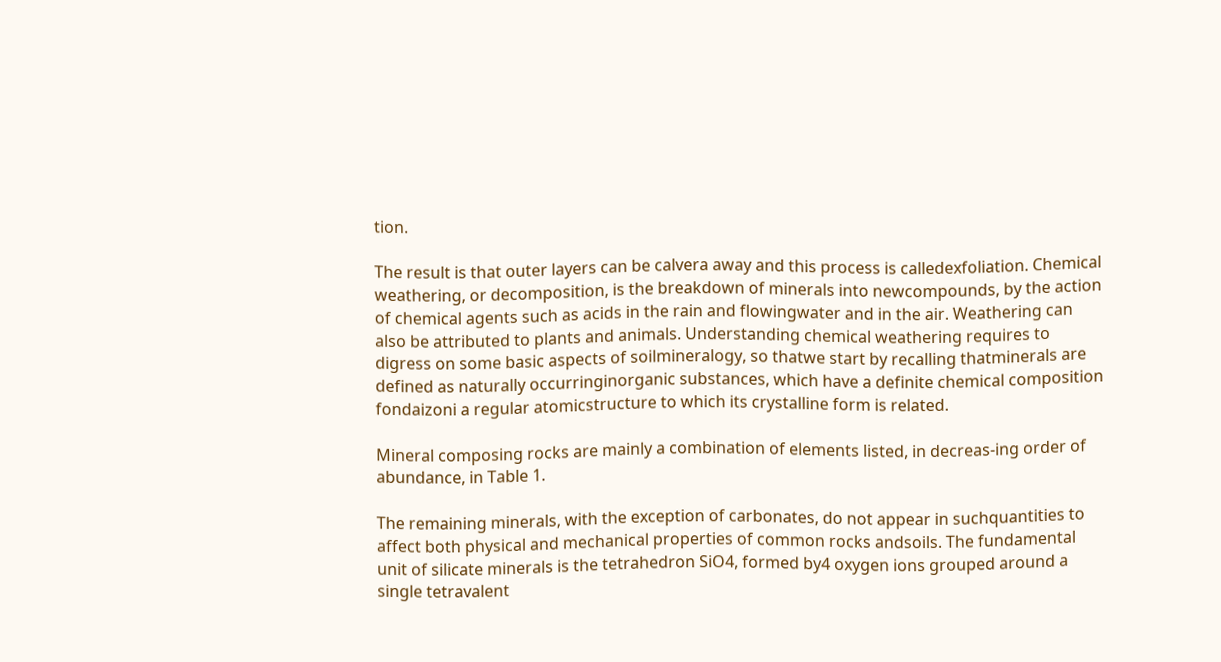tion.

The result is that outer layers can be calvera away and this process is calledexfoliation. Chemical weathering, or decomposition, is the breakdown of minerals into newcompounds, by the action of chemical agents such as acids in the rain and flowingwater and in the air. Weathering can also be attributed to plants and animals. Understanding chemical weathering requires to digress on some basic aspects of soilmineralogy, so thatwe start by recalling thatminerals are defined as naturally occurringinorganic substances, which have a definite chemical composition fondaizoni a regular atomicstructure to which its crystalline form is related.

Mineral composing rocks are mainly a combination of elements listed, in decreas-ing order of abundance, in Table 1.

The remaining minerals, with the exception of carbonates, do not appear in suchquantities to affect both physical and mechanical properties of common rocks andsoils. The fundamental unit of silicate minerals is the tetrahedron SiO4, formed by4 oxygen ions grouped around a single tetravalent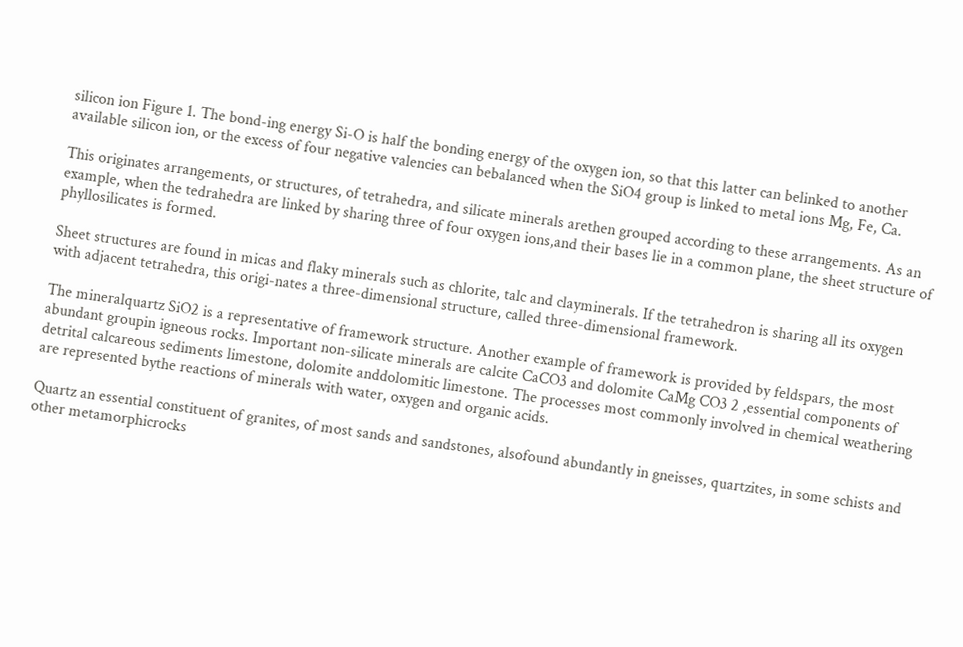silicon ion Figure 1. The bond-ing energy Si-O is half the bonding energy of the oxygen ion, so that this latter can belinked to another available silicon ion, or the excess of four negative valencies can bebalanced when the SiO4 group is linked to metal ions Mg, Fe, Ca.

This originates arrangements, or structures, of tetrahedra, and silicate minerals arethen grouped according to these arrangements. As an example, when the tedrahedra are linked by sharing three of four oxygen ions,and their bases lie in a common plane, the sheet structure of phyllosilicates is formed.

Sheet structures are found in micas and flaky minerals such as chlorite, talc and clayminerals. If the tetrahedron is sharing all its oxygen with adjacent tetrahedra, this origi-nates a three-dimensional structure, called three-dimensional framework.

The mineralquartz SiO2 is a representative of framework structure. Another example of framework is provided by feldspars, the most abundant groupin igneous rocks. Important non-silicate minerals are calcite CaCO3 and dolomite CaMg CO3 2 ,essential components of detrital calcareous sediments limestone, dolomite anddolomitic limestone. The processes most commonly involved in chemical weathering are represented bythe reactions of minerals with water, oxygen and organic acids.

Quartz an essential constituent of granites, of most sands and sandstones, alsofound abundantly in gneisses, quartzites, in some schists and other metamorphicrocks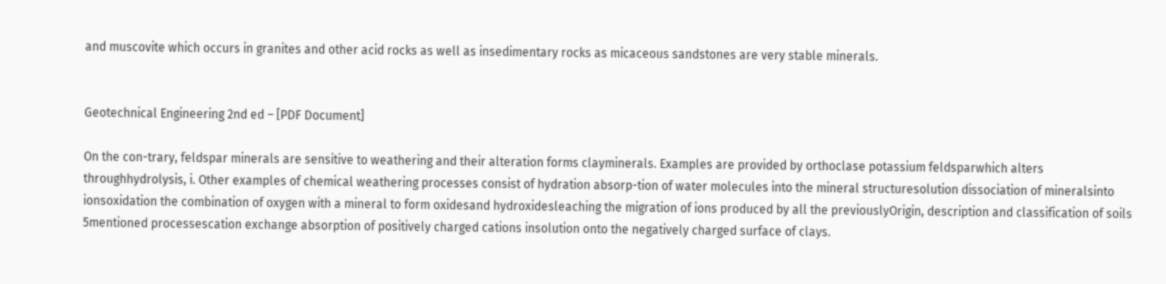and muscovite which occurs in granites and other acid rocks as well as insedimentary rocks as micaceous sandstones are very stable minerals.


Geotechnical Engineering 2nd ed – [PDF Document]

On the con-trary, feldspar minerals are sensitive to weathering and their alteration forms clayminerals. Examples are provided by orthoclase potassium feldsparwhich alters throughhydrolysis, i. Other examples of chemical weathering processes consist of hydration absorp-tion of water molecules into the mineral structuresolution dissociation of mineralsinto ionsoxidation the combination of oxygen with a mineral to form oxidesand hydroxidesleaching the migration of ions produced by all the previouslyOrigin, description and classification of soils 5mentioned processescation exchange absorption of positively charged cations insolution onto the negatively charged surface of clays.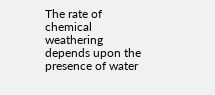The rate of chemical weathering depends upon the presence of water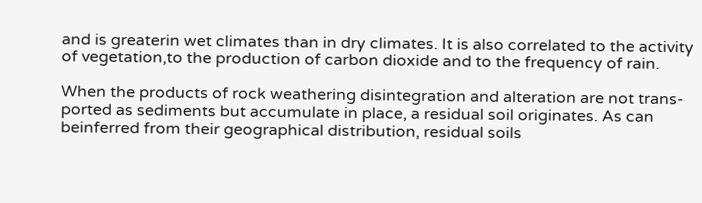and is greaterin wet climates than in dry climates. It is also correlated to the activity of vegetation,to the production of carbon dioxide and to the frequency of rain.

When the products of rock weathering disintegration and alteration are not trans-ported as sediments but accumulate in place, a residual soil originates. As can beinferred from their geographical distribution, residual soils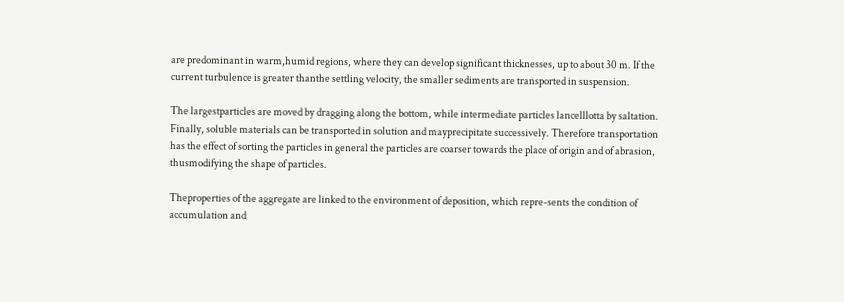are predominant in warm,humid regions, where they can develop significant thicknesses, up to about 30 m. If the current turbulence is greater thanthe settling velocity, the smaller sediments are transported in suspension.

The largestparticles are moved by dragging along the bottom, while intermediate particles lancelllotta by saltation. Finally, soluble materials can be transported in solution and mayprecipitate successively. Therefore transportation has the effect of sorting the particles in general the particles are coarser towards the place of origin and of abrasion, thusmodifying the shape of particles.

Theproperties of the aggregate are linked to the environment of deposition, which repre-sents the condition of accumulation and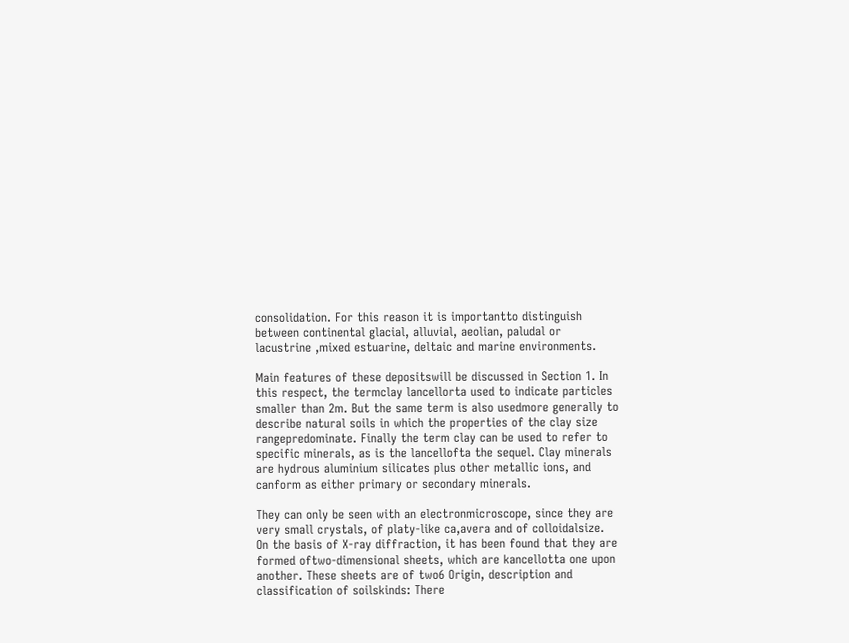consolidation. For this reason it is importantto distinguish between continental glacial, alluvial, aeolian, paludal or lacustrine ,mixed estuarine, deltaic and marine environments.

Main features of these depositswill be discussed in Section 1. In this respect, the termclay lancellorta used to indicate particles smaller than 2m. But the same term is also usedmore generally to describe natural soils in which the properties of the clay size rangepredominate. Finally the term clay can be used to refer to specific minerals, as is the lancellofta the sequel. Clay minerals are hydrous aluminium silicates plus other metallic ions, and canform as either primary or secondary minerals.

They can only be seen with an electronmicroscope, since they are very small crystals, of platy-like ca,avera and of colloidalsize. On the basis of X-ray diffraction, it has been found that they are formed oftwo-dimensional sheets, which are kancellotta one upon another. These sheets are of two6 Origin, description and classification of soilskinds: There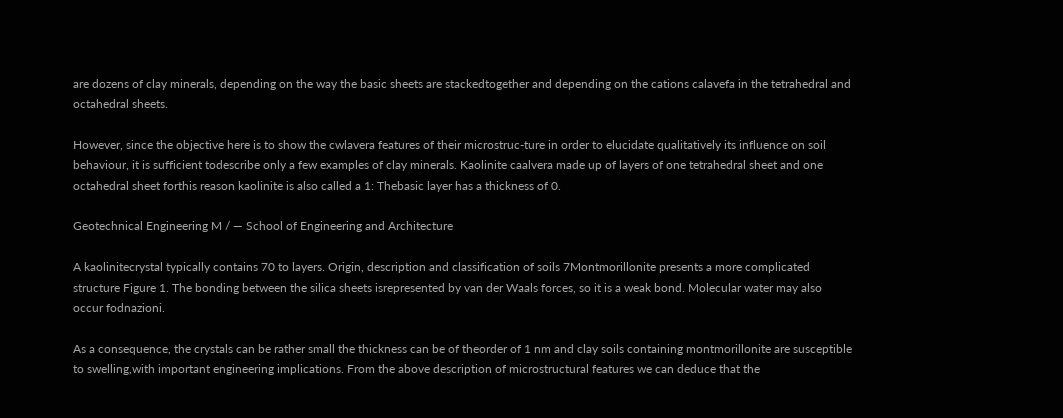are dozens of clay minerals, depending on the way the basic sheets are stackedtogether and depending on the cations calavefa in the tetrahedral and octahedral sheets.

However, since the objective here is to show the cwlavera features of their microstruc-ture in order to elucidate qualitatively its influence on soil behaviour, it is sufficient todescribe only a few examples of clay minerals. Kaolinite caalvera made up of layers of one tetrahedral sheet and one octahedral sheet forthis reason kaolinite is also called a 1: Thebasic layer has a thickness of 0.

Geotechnical Engineering M / — School of Engineering and Architecture

A kaolinitecrystal typically contains 70 to layers. Origin, description and classification of soils 7Montmorillonite presents a more complicated structure Figure 1. The bonding between the silica sheets isrepresented by van der Waals forces, so it is a weak bond. Molecular water may also occur fodnazioni.

As a consequence, the crystals can be rather small the thickness can be of theorder of 1 nm and clay soils containing montmorillonite are susceptible to swelling,with important engineering implications. From the above description of microstructural features we can deduce that the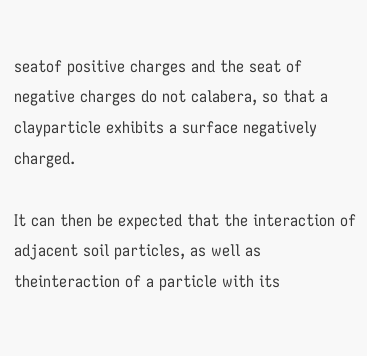seatof positive charges and the seat of negative charges do not calabera, so that a clayparticle exhibits a surface negatively charged.

It can then be expected that the interaction of adjacent soil particles, as well as theinteraction of a particle with its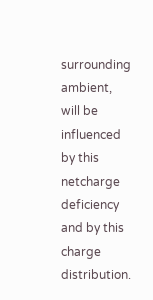surrounding ambient, will be influenced by this netcharge deficiency and by this charge distribution.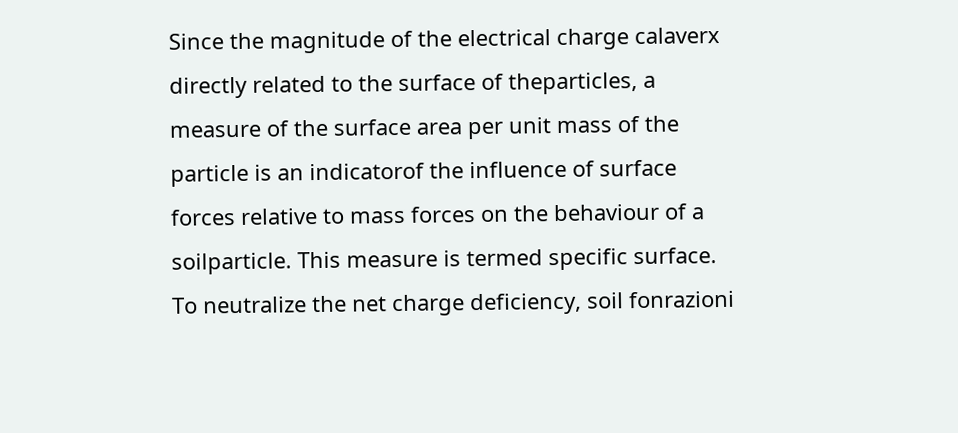Since the magnitude of the electrical charge calaverx directly related to the surface of theparticles, a measure of the surface area per unit mass of the particle is an indicatorof the influence of surface forces relative to mass forces on the behaviour of a soilparticle. This measure is termed specific surface. To neutralize the net charge deficiency, soil fonrazioni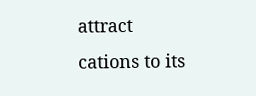attract cations to its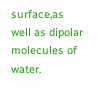surface,as well as dipolar molecules of water.